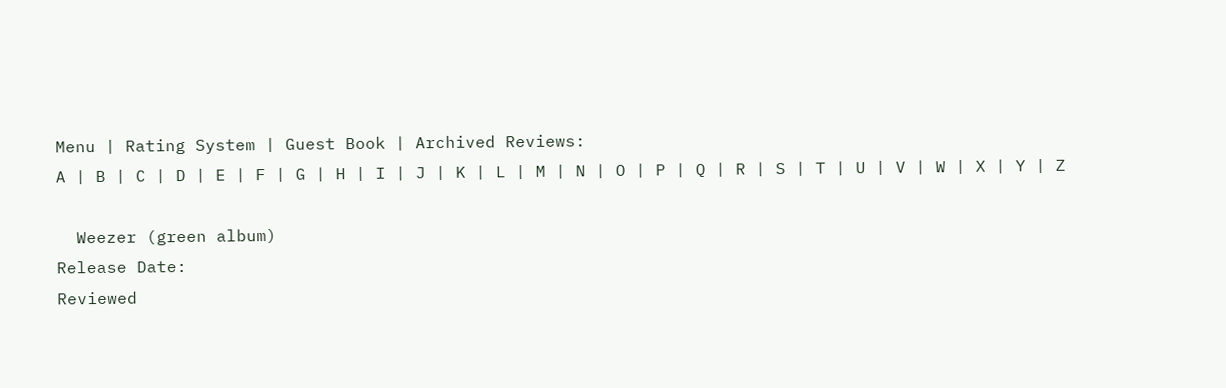Menu | Rating System | Guest Book | Archived Reviews:
A | B | C | D | E | F | G | H | I | J | K | L | M | N | O | P | Q | R | S | T | U | V | W | X | Y | Z

  Weezer (green album)
Release Date:
Reviewed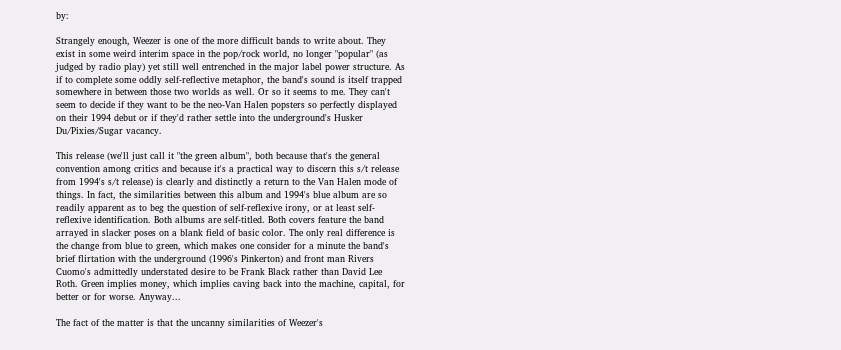by:

Strangely enough, Weezer is one of the more difficult bands to write about. They exist in some weird interim space in the pop/rock world, no longer "popular" (as judged by radio play) yet still well entrenched in the major label power structure. As if to complete some oddly self-reflective metaphor, the band's sound is itself trapped somewhere in between those two worlds as well. Or so it seems to me. They can't seem to decide if they want to be the neo-Van Halen popsters so perfectly displayed on their 1994 debut or if they'd rather settle into the underground's Husker Du/Pixies/Sugar vacancy.

This release (we'll just call it "the green album", both because that's the general convention among critics and because it's a practical way to discern this s/t release from 1994's s/t release) is clearly and distinctly a return to the Van Halen mode of things. In fact, the similarities between this album and 1994's blue album are so readily apparent as to beg the question of self-reflexive irony, or at least self-reflexive identification. Both albums are self-titled. Both covers feature the band arrayed in slacker poses on a blank field of basic color. The only real difference is the change from blue to green, which makes one consider for a minute the band's brief flirtation with the underground (1996's Pinkerton) and front man Rivers Cuomo's admittedly understated desire to be Frank Black rather than David Lee Roth. Green implies money, which implies caving back into the machine, capital, for better or for worse. Anyway...

The fact of the matter is that the uncanny similarities of Weezer's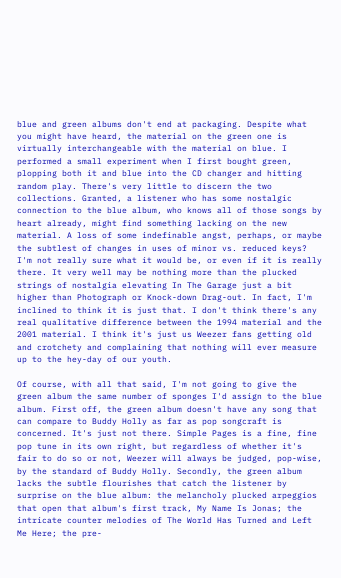blue and green albums don't end at packaging. Despite what you might have heard, the material on the green one is virtually interchangeable with the material on blue. I performed a small experiment when I first bought green, plopping both it and blue into the CD changer and hitting random play. There's very little to discern the two collections. Granted, a listener who has some nostalgic connection to the blue album, who knows all of those songs by heart already, might find something lacking on the new material. A loss of some indefinable angst, perhaps, or maybe the subtlest of changes in uses of minor vs. reduced keys? I'm not really sure what it would be, or even if it is really there. It very well may be nothing more than the plucked strings of nostalgia elevating In The Garage just a bit higher than Photograph or Knock-down Drag-out. In fact, I'm inclined to think it is just that. I don't think there's any real qualitative difference between the 1994 material and the 2001 material. I think it's just us Weezer fans getting old and crotchety and complaining that nothing will ever measure up to the hey-day of our youth.

Of course, with all that said, I'm not going to give the green album the same number of sponges I'd assign to the blue album. First off, the green album doesn't have any song that can compare to Buddy Holly as far as pop songcraft is concerned. It's just not there. Simple Pages is a fine, fine pop tune in its own right, but regardless of whether it's fair to do so or not, Weezer will always be judged, pop-wise, by the standard of Buddy Holly. Secondly, the green album lacks the subtle flourishes that catch the listener by surprise on the blue album: the melancholy plucked arpeggios that open that album's first track, My Name Is Jonas; the intricate counter melodies of The World Has Turned and Left Me Here; the pre-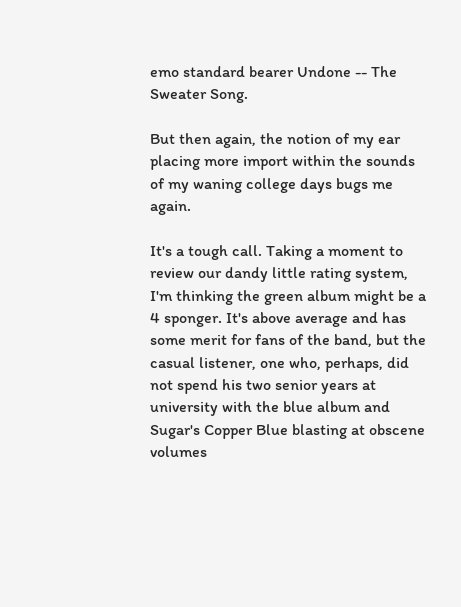emo standard bearer Undone -- The Sweater Song.

But then again, the notion of my ear placing more import within the sounds of my waning college days bugs me again.

It's a tough call. Taking a moment to review our dandy little rating system, I'm thinking the green album might be a 4 sponger. It's above average and has some merit for fans of the band, but the casual listener, one who, perhaps, did not spend his two senior years at university with the blue album and Sugar's Copper Blue blasting at obscene volumes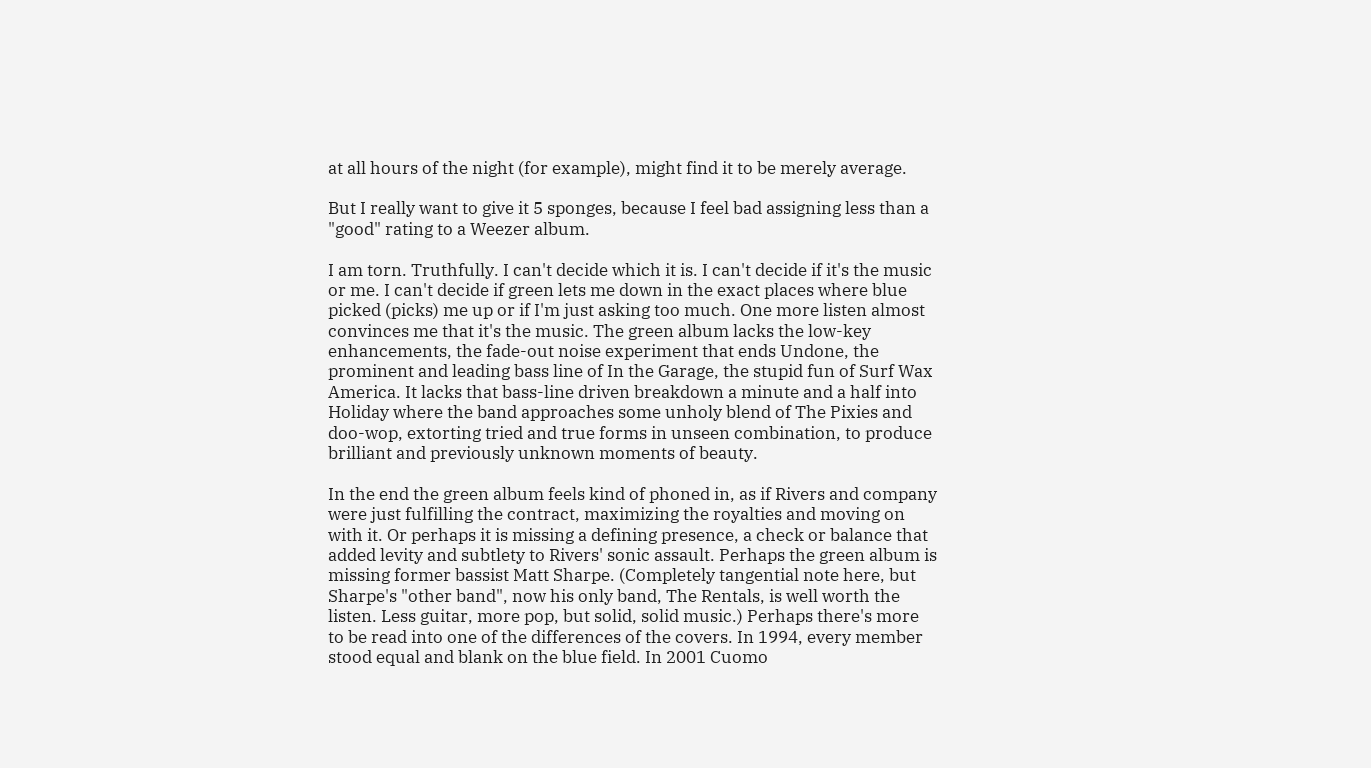at all hours of the night (for example), might find it to be merely average.

But I really want to give it 5 sponges, because I feel bad assigning less than a "good" rating to a Weezer album.

I am torn. Truthfully. I can't decide which it is. I can't decide if it's the music or me. I can't decide if green lets me down in the exact places where blue picked (picks) me up or if I'm just asking too much. One more listen almost convinces me that it's the music. The green album lacks the low-key enhancements, the fade-out noise experiment that ends Undone, the prominent and leading bass line of In the Garage, the stupid fun of Surf Wax America. It lacks that bass-line driven breakdown a minute and a half into Holiday where the band approaches some unholy blend of The Pixies and doo-wop, extorting tried and true forms in unseen combination, to produce brilliant and previously unknown moments of beauty.

In the end the green album feels kind of phoned in, as if Rivers and company were just fulfilling the contract, maximizing the royalties and moving on with it. Or perhaps it is missing a defining presence, a check or balance that added levity and subtlety to Rivers' sonic assault. Perhaps the green album is missing former bassist Matt Sharpe. (Completely tangential note here, but Sharpe's "other band", now his only band, The Rentals, is well worth the listen. Less guitar, more pop, but solid, solid music.) Perhaps there's more to be read into one of the differences of the covers. In 1994, every member stood equal and blank on the blue field. In 2001 Cuomo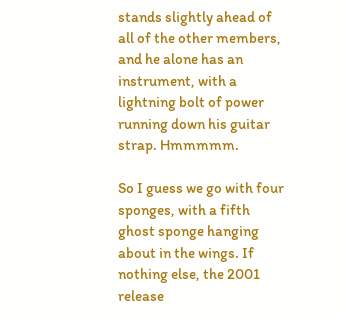stands slightly ahead of all of the other members, and he alone has an instrument, with a lightning bolt of power running down his guitar strap. Hmmmmm.

So I guess we go with four sponges, with a fifth ghost sponge hanging about in the wings. If nothing else, the 2001 release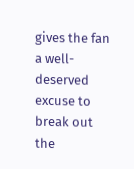gives the fan a well-deserved excuse to break out the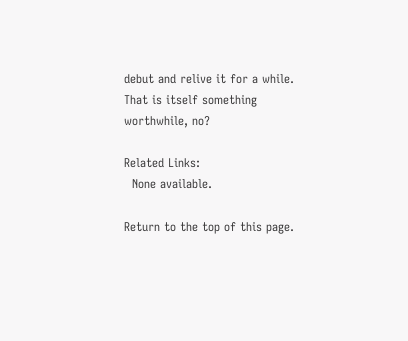debut and relive it for a while. That is itself something worthwhile, no?

Related Links:
  None available.

Return to the top of this page.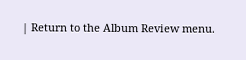| Return to the Album Review menu.